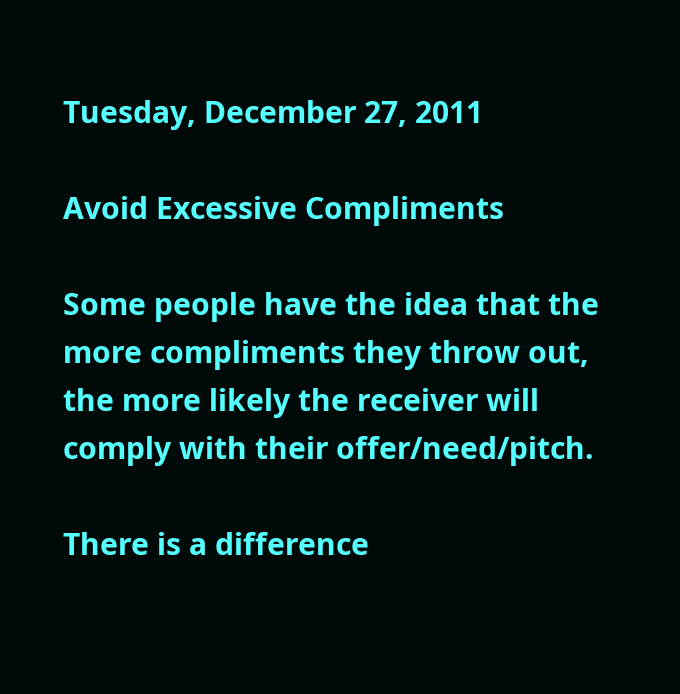Tuesday, December 27, 2011

Avoid Excessive Compliments

Some people have the idea that the more compliments they throw out, the more likely the receiver will comply with their offer/need/pitch.

There is a difference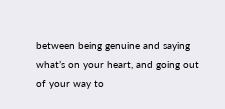between being genuine and saying what’s on your heart, and going out of your way to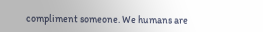compliment someone. We humans are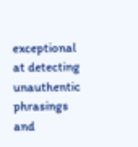exceptional at detecting unauthentic phrasings and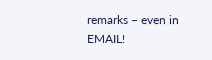remarks – even in EMAIL!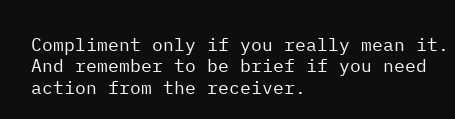Compliment only if you really mean it. And remember to be brief if you need action from the receiver.